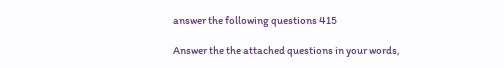answer the following questions 415

Answer the the attached questions in your words,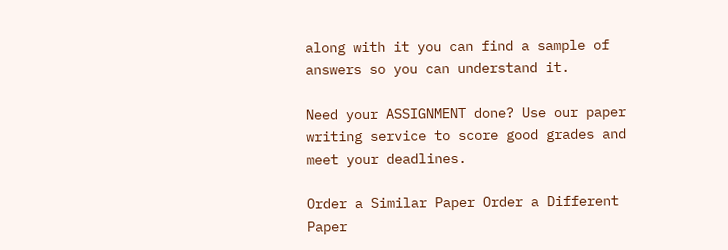along with it you can find a sample of answers so you can understand it.

Need your ASSIGNMENT done? Use our paper writing service to score good grades and meet your deadlines.

Order a Similar Paper Order a Different Paper